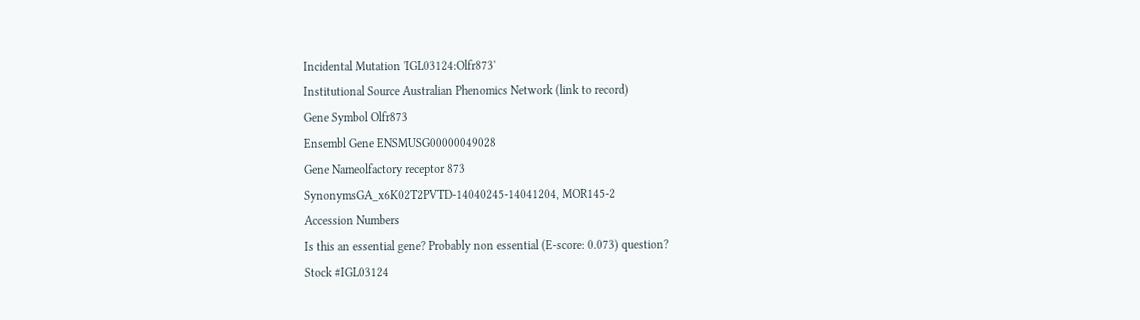Incidental Mutation 'IGL03124:Olfr873'
Institutional Source Australian Phenomics Network (link to record)
Gene Symbol Olfr873
Ensembl Gene ENSMUSG00000049028
Gene Nameolfactory receptor 873
SynonymsGA_x6K02T2PVTD-14040245-14041204, MOR145-2
Accession Numbers
Is this an essential gene? Probably non essential (E-score: 0.073) question?
Stock #IGL03124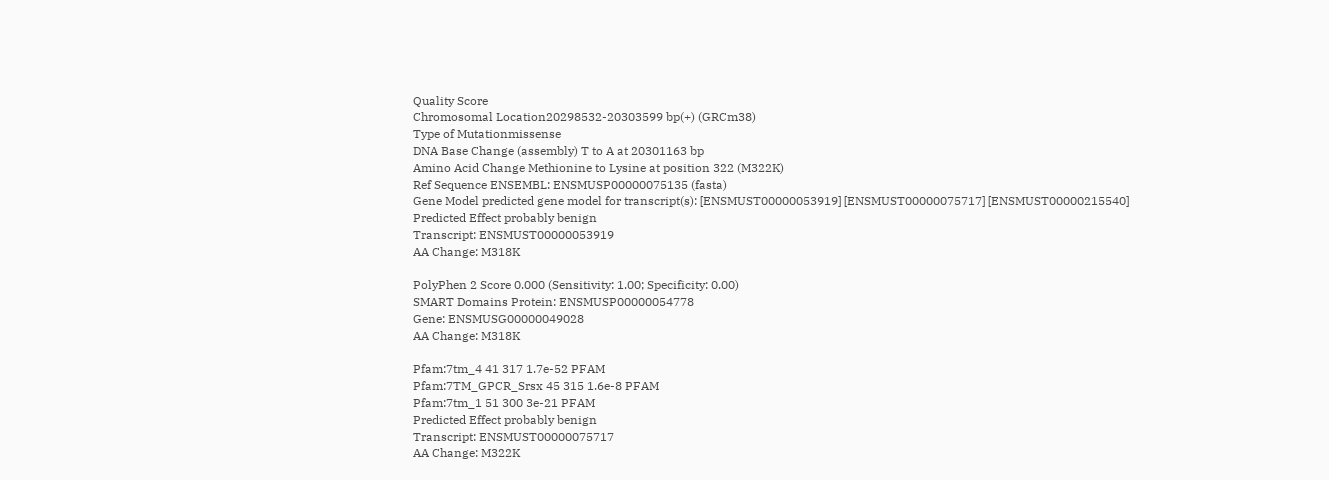Quality Score
Chromosomal Location20298532-20303599 bp(+) (GRCm38)
Type of Mutationmissense
DNA Base Change (assembly) T to A at 20301163 bp
Amino Acid Change Methionine to Lysine at position 322 (M322K)
Ref Sequence ENSEMBL: ENSMUSP00000075135 (fasta)
Gene Model predicted gene model for transcript(s): [ENSMUST00000053919] [ENSMUST00000075717] [ENSMUST00000215540]
Predicted Effect probably benign
Transcript: ENSMUST00000053919
AA Change: M318K

PolyPhen 2 Score 0.000 (Sensitivity: 1.00; Specificity: 0.00)
SMART Domains Protein: ENSMUSP00000054778
Gene: ENSMUSG00000049028
AA Change: M318K

Pfam:7tm_4 41 317 1.7e-52 PFAM
Pfam:7TM_GPCR_Srsx 45 315 1.6e-8 PFAM
Pfam:7tm_1 51 300 3e-21 PFAM
Predicted Effect probably benign
Transcript: ENSMUST00000075717
AA Change: M322K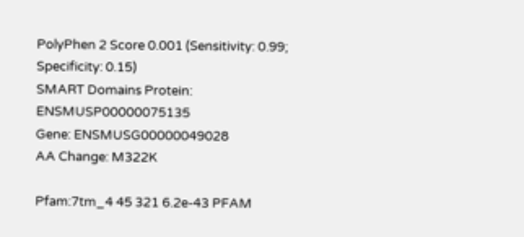PolyPhen 2 Score 0.001 (Sensitivity: 0.99; Specificity: 0.15)
SMART Domains Protein: ENSMUSP00000075135
Gene: ENSMUSG00000049028
AA Change: M322K

Pfam:7tm_4 45 321 6.2e-43 PFAM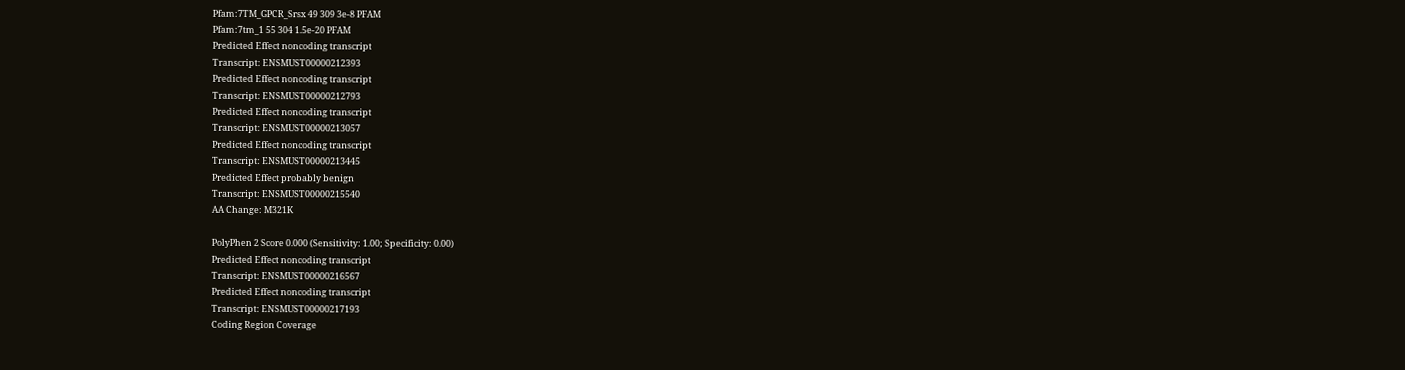Pfam:7TM_GPCR_Srsx 49 309 3e-8 PFAM
Pfam:7tm_1 55 304 1.5e-20 PFAM
Predicted Effect noncoding transcript
Transcript: ENSMUST00000212393
Predicted Effect noncoding transcript
Transcript: ENSMUST00000212793
Predicted Effect noncoding transcript
Transcript: ENSMUST00000213057
Predicted Effect noncoding transcript
Transcript: ENSMUST00000213445
Predicted Effect probably benign
Transcript: ENSMUST00000215540
AA Change: M321K

PolyPhen 2 Score 0.000 (Sensitivity: 1.00; Specificity: 0.00)
Predicted Effect noncoding transcript
Transcript: ENSMUST00000216567
Predicted Effect noncoding transcript
Transcript: ENSMUST00000217193
Coding Region Coverage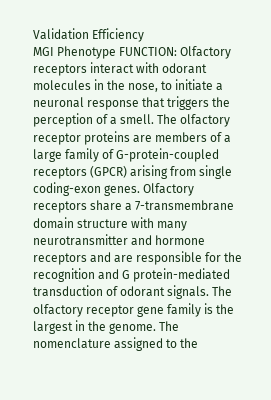Validation Efficiency
MGI Phenotype FUNCTION: Olfactory receptors interact with odorant molecules in the nose, to initiate a neuronal response that triggers the perception of a smell. The olfactory receptor proteins are members of a large family of G-protein-coupled receptors (GPCR) arising from single coding-exon genes. Olfactory receptors share a 7-transmembrane domain structure with many neurotransmitter and hormone receptors and are responsible for the recognition and G protein-mediated transduction of odorant signals. The olfactory receptor gene family is the largest in the genome. The nomenclature assigned to the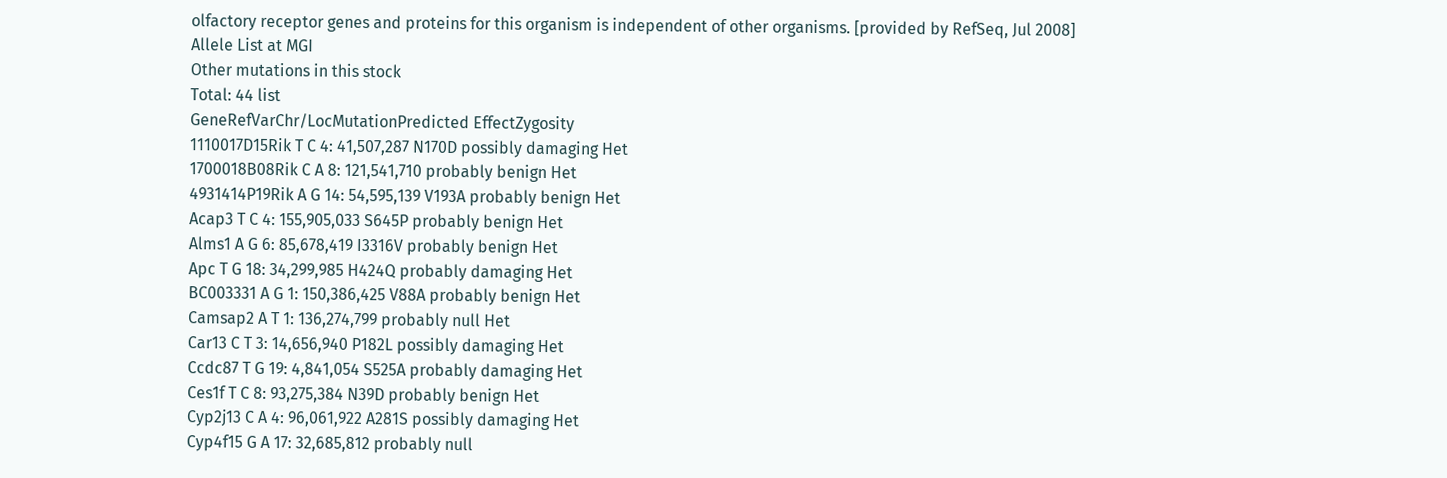olfactory receptor genes and proteins for this organism is independent of other organisms. [provided by RefSeq, Jul 2008]
Allele List at MGI
Other mutations in this stock
Total: 44 list
GeneRefVarChr/LocMutationPredicted EffectZygosity
1110017D15Rik T C 4: 41,507,287 N170D possibly damaging Het
1700018B08Rik C A 8: 121,541,710 probably benign Het
4931414P19Rik A G 14: 54,595,139 V193A probably benign Het
Acap3 T C 4: 155,905,033 S645P probably benign Het
Alms1 A G 6: 85,678,419 I3316V probably benign Het
Apc T G 18: 34,299,985 H424Q probably damaging Het
BC003331 A G 1: 150,386,425 V88A probably benign Het
Camsap2 A T 1: 136,274,799 probably null Het
Car13 C T 3: 14,656,940 P182L possibly damaging Het
Ccdc87 T G 19: 4,841,054 S525A probably damaging Het
Ces1f T C 8: 93,275,384 N39D probably benign Het
Cyp2j13 C A 4: 96,061,922 A281S possibly damaging Het
Cyp4f15 G A 17: 32,685,812 probably null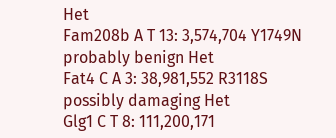Het
Fam208b A T 13: 3,574,704 Y1749N probably benign Het
Fat4 C A 3: 38,981,552 R3118S possibly damaging Het
Glg1 C T 8: 111,200,171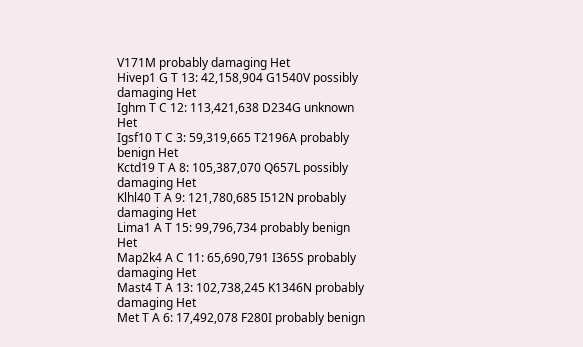V171M probably damaging Het
Hivep1 G T 13: 42,158,904 G1540V possibly damaging Het
Ighm T C 12: 113,421,638 D234G unknown Het
Igsf10 T C 3: 59,319,665 T2196A probably benign Het
Kctd19 T A 8: 105,387,070 Q657L possibly damaging Het
Klhl40 T A 9: 121,780,685 I512N probably damaging Het
Lima1 A T 15: 99,796,734 probably benign Het
Map2k4 A C 11: 65,690,791 I365S probably damaging Het
Mast4 T A 13: 102,738,245 K1346N probably damaging Het
Met T A 6: 17,492,078 F280I probably benign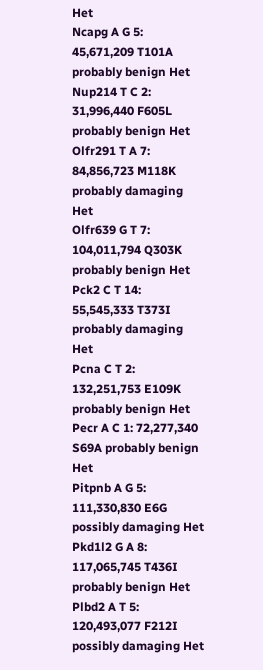Het
Ncapg A G 5: 45,671,209 T101A probably benign Het
Nup214 T C 2: 31,996,440 F605L probably benign Het
Olfr291 T A 7: 84,856,723 M118K probably damaging Het
Olfr639 G T 7: 104,011,794 Q303K probably benign Het
Pck2 C T 14: 55,545,333 T373I probably damaging Het
Pcna C T 2: 132,251,753 E109K probably benign Het
Pecr A C 1: 72,277,340 S69A probably benign Het
Pitpnb A G 5: 111,330,830 E6G possibly damaging Het
Pkd1l2 G A 8: 117,065,745 T436I probably benign Het
Plbd2 A T 5: 120,493,077 F212I possibly damaging Het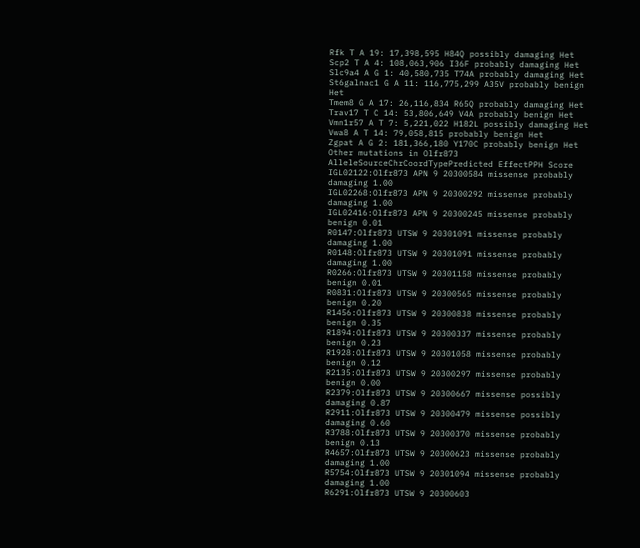Rfk T A 19: 17,398,595 H84Q possibly damaging Het
Scp2 T A 4: 108,063,906 I36F probably damaging Het
Slc9a4 A G 1: 40,580,735 T74A probably damaging Het
St6galnac1 G A 11: 116,775,299 A35V probably benign Het
Tmem8 G A 17: 26,116,834 R65Q probably damaging Het
Trav17 T C 14: 53,806,649 V4A probably benign Het
Vmn1r57 A T 7: 5,221,022 H182L possibly damaging Het
Vwa8 A T 14: 79,058,815 probably benign Het
Zgpat A G 2: 181,366,180 Y170C probably benign Het
Other mutations in Olfr873
AlleleSourceChrCoordTypePredicted EffectPPH Score
IGL02122:Olfr873 APN 9 20300584 missense probably damaging 1.00
IGL02268:Olfr873 APN 9 20300292 missense probably damaging 1.00
IGL02416:Olfr873 APN 9 20300245 missense probably benign 0.01
R0147:Olfr873 UTSW 9 20301091 missense probably damaging 1.00
R0148:Olfr873 UTSW 9 20301091 missense probably damaging 1.00
R0266:Olfr873 UTSW 9 20301158 missense probably benign 0.01
R0831:Olfr873 UTSW 9 20300565 missense probably benign 0.20
R1456:Olfr873 UTSW 9 20300838 missense probably benign 0.35
R1894:Olfr873 UTSW 9 20300337 missense probably benign 0.23
R1928:Olfr873 UTSW 9 20301058 missense probably benign 0.12
R2135:Olfr873 UTSW 9 20300297 missense probably benign 0.00
R2379:Olfr873 UTSW 9 20300667 missense possibly damaging 0.87
R2911:Olfr873 UTSW 9 20300479 missense possibly damaging 0.60
R3788:Olfr873 UTSW 9 20300370 missense probably benign 0.13
R4657:Olfr873 UTSW 9 20300623 missense probably damaging 1.00
R5754:Olfr873 UTSW 9 20301094 missense probably damaging 1.00
R6291:Olfr873 UTSW 9 20300603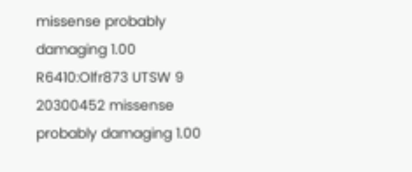missense probably damaging 1.00
R6410:Olfr873 UTSW 9 20300452 missense probably damaging 1.00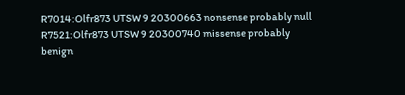R7014:Olfr873 UTSW 9 20300663 nonsense probably null
R7521:Olfr873 UTSW 9 20300740 missense probably benign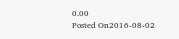0.00
Posted On2016-08-02